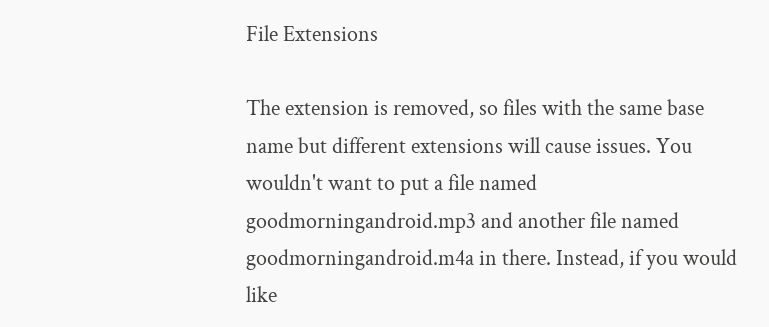File Extensions

The extension is removed, so files with the same base name but different extensions will cause issues. You wouldn't want to put a file named goodmorningandroid.mp3 and another file named goodmorningandroid.m4a in there. Instead, if you would like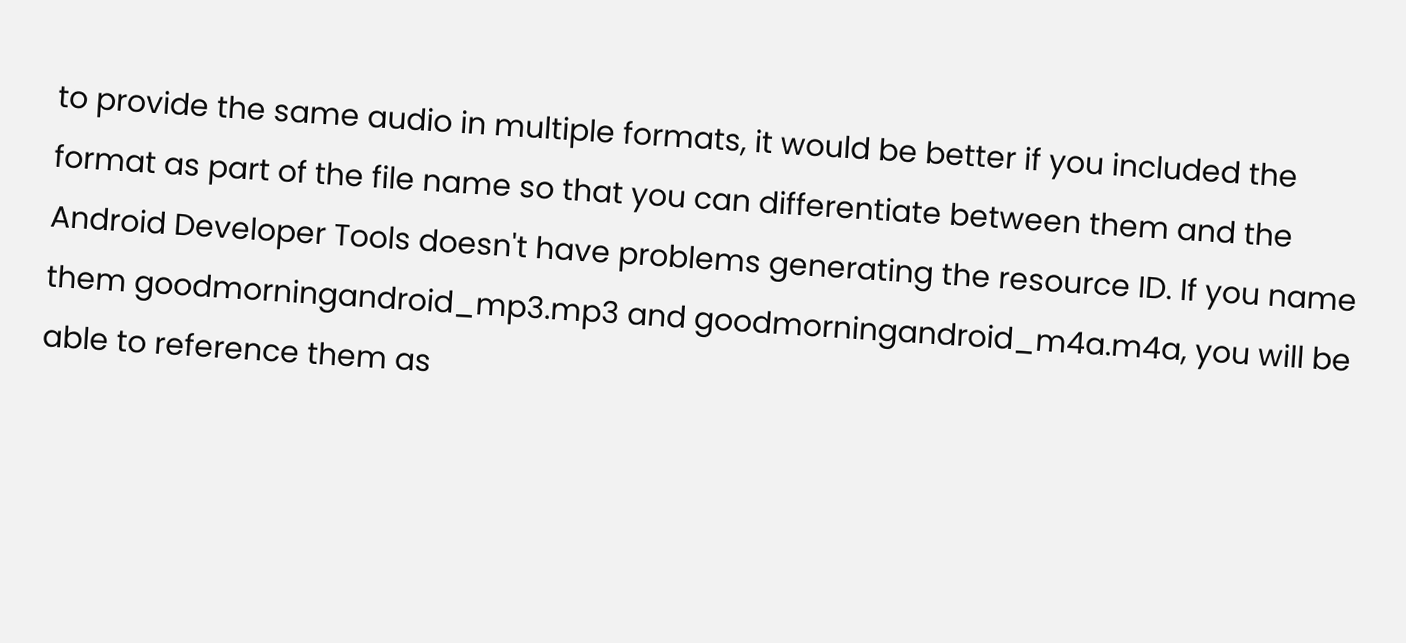to provide the same audio in multiple formats, it would be better if you included the format as part of the file name so that you can differentiate between them and the Android Developer Tools doesn't have problems generating the resource ID. If you name them goodmorningandroid_mp3.mp3 and goodmorningandroid_m4a.m4a, you will be able to reference them as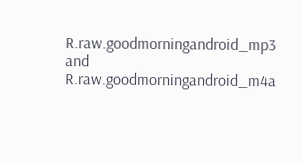R.raw.goodmorningandroid_mp3 and R.raw.goodmorningandroid_m4a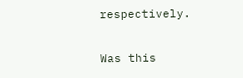respectively.

Was this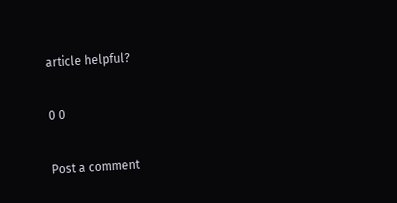article helpful?

0 0

Post a comment